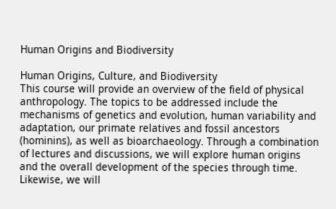Human Origins and Biodiversity

Human Origins, Culture, and Biodiversity
This course will provide an overview of the field of physical anthropology. The topics to be addressed include the mechanisms of genetics and evolution, human variability and adaptation, our primate relatives and fossil ancestors (hominins), as well as bioarchaeology. Through a combination of lectures and discussions, we will explore human origins and the overall development of the species through time. Likewise, we will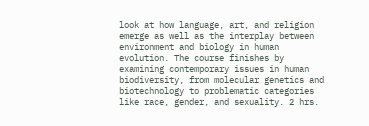look at how language, art, and religion emerge as well as the interplay between environment and biology in human evolution. The course finishes by examining contemporary issues in human biodiversity, from molecular genetics and biotechnology to problematic categories like race, gender, and sexuality. 2 hrs.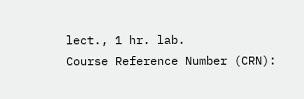lect., 1 hr. lab.
Course Reference Number (CRN):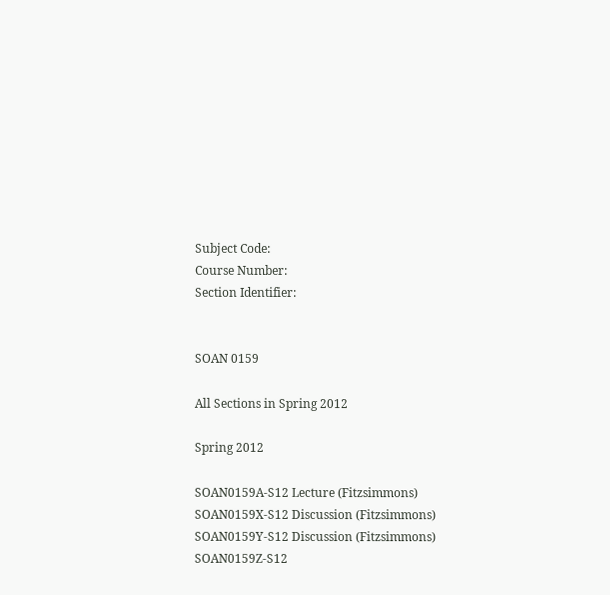Subject Code:
Course Number:
Section Identifier:


SOAN 0159

All Sections in Spring 2012

Spring 2012

SOAN0159A-S12 Lecture (Fitzsimmons)
SOAN0159X-S12 Discussion (Fitzsimmons)
SOAN0159Y-S12 Discussion (Fitzsimmons)
SOAN0159Z-S12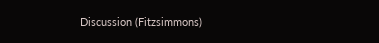Discussion (Fitzsimmons)